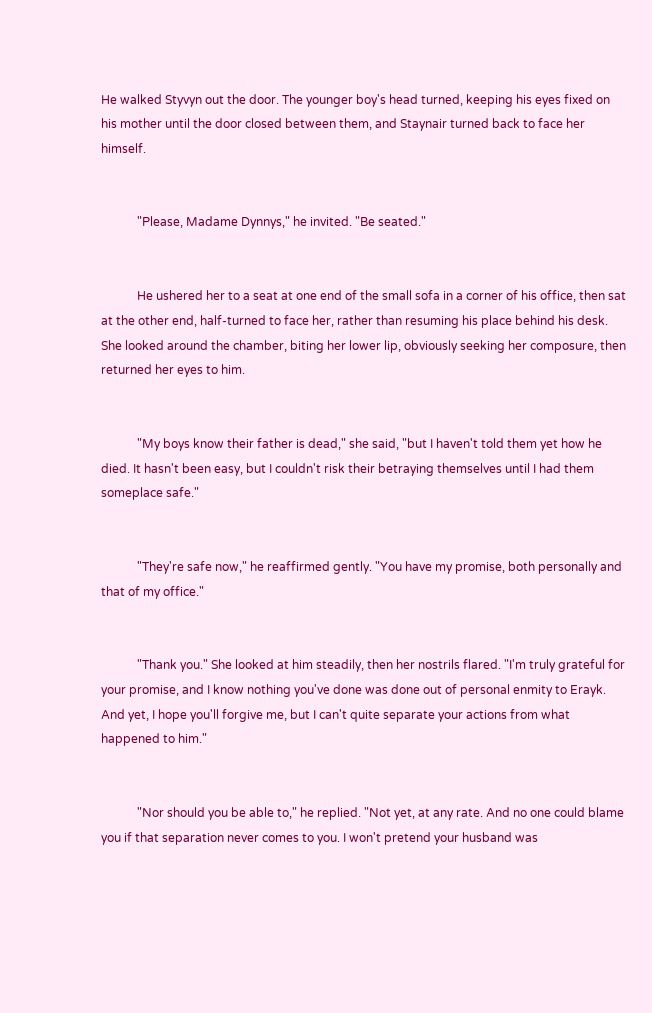He walked Styvyn out the door. The younger boy's head turned, keeping his eyes fixed on his mother until the door closed between them, and Staynair turned back to face her himself.


            "Please, Madame Dynnys," he invited. "Be seated."


            He ushered her to a seat at one end of the small sofa in a corner of his office, then sat at the other end, half-turned to face her, rather than resuming his place behind his desk. She looked around the chamber, biting her lower lip, obviously seeking her composure, then returned her eyes to him.


            "My boys know their father is dead," she said, "but I haven't told them yet how he died. It hasn't been easy, but I couldn't risk their betraying themselves until I had them someplace safe."


            "They're safe now," he reaffirmed gently. "You have my promise, both personally and that of my office."


            "Thank you." She looked at him steadily, then her nostrils flared. "I'm truly grateful for your promise, and I know nothing you've done was done out of personal enmity to Erayk. And yet, I hope you'll forgive me, but I can't quite separate your actions from what happened to him."


            "Nor should you be able to," he replied. "Not yet, at any rate. And no one could blame you if that separation never comes to you. I won't pretend your husband was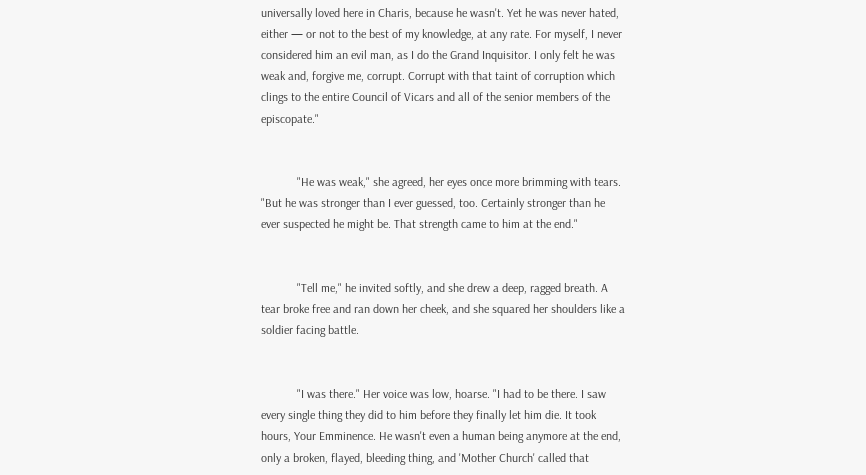universally loved here in Charis, because he wasn't. Yet he was never hated, either — or not to the best of my knowledge, at any rate. For myself, I never considered him an evil man, as I do the Grand Inquisitor. I only felt he was weak and, forgive me, corrupt. Corrupt with that taint of corruption which clings to the entire Council of Vicars and all of the senior members of the episcopate."


            "He was weak," she agreed, her eyes once more brimming with tears. "But he was stronger than I ever guessed, too. Certainly stronger than he ever suspected he might be. That strength came to him at the end."


            "Tell me," he invited softly, and she drew a deep, ragged breath. A tear broke free and ran down her cheek, and she squared her shoulders like a soldier facing battle.


            "I was there." Her voice was low, hoarse. "I had to be there. I saw every single thing they did to him before they finally let him die. It took hours, Your Emminence. He wasn't even a human being anymore at the end, only a broken, flayed, bleeding thing, and 'Mother Church' called that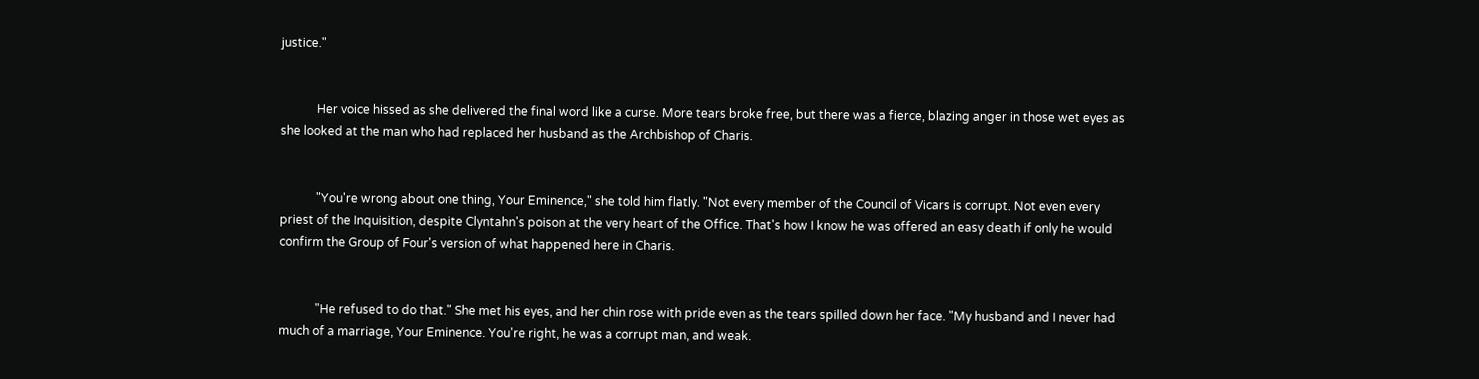justice."


            Her voice hissed as she delivered the final word like a curse. More tears broke free, but there was a fierce, blazing anger in those wet eyes as she looked at the man who had replaced her husband as the Archbishop of Charis.


            "You're wrong about one thing, Your Eminence," she told him flatly. "Not every member of the Council of Vicars is corrupt. Not even every priest of the Inquisition, despite Clyntahn's poison at the very heart of the Office. That's how I know he was offered an easy death if only he would confirm the Group of Four's version of what happened here in Charis.


            "He refused to do that." She met his eyes, and her chin rose with pride even as the tears spilled down her face. "My husband and I never had much of a marriage, Your Eminence. You're right, he was a corrupt man, and weak.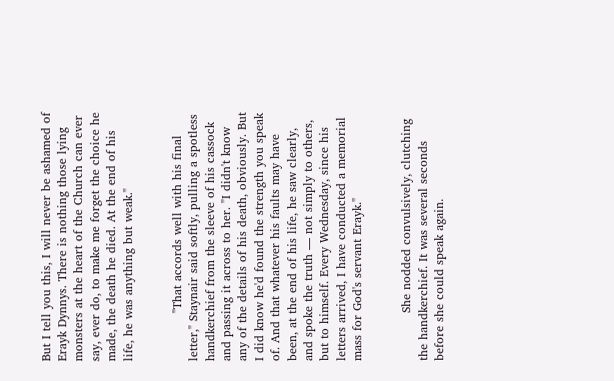But I tell you this, I will never be ashamed of Erayk Dynnys. There is nothing those lying monsters at the heart of the Church can ever say, ever do, to make me forget the choice he made, the death he died. At the end of his life, he was anything but weak."


            "That accords well with his final letter," Staynair said softly, pulling a spotless handkerchief from the sleeve of his cassock and passing it across to her. "I didn't know any of the details of his death, obviously. But I did know he'd found the strength you speak of. And that whatever his faults may have been, at the end of his life, he saw clearly, and spoke the truth — not simply to others, but to himself. Every Wednesday, since his letters arrived, I have conducted a memorial mass for God's servant Erayk."


            She nodded convulsively, clutching the handkerchief. It was several seconds before she could speak again.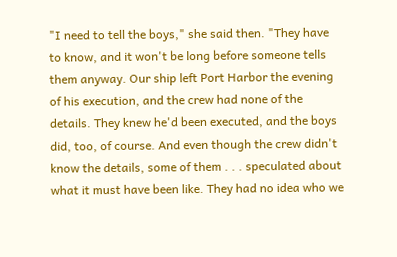"I need to tell the boys," she said then. "They have to know, and it won't be long before someone tells them anyway. Our ship left Port Harbor the evening of his execution, and the crew had none of the details. They knew he'd been executed, and the boys did, too, of course. And even though the crew didn't know the details, some of them . . . speculated about what it must have been like. They had no idea who we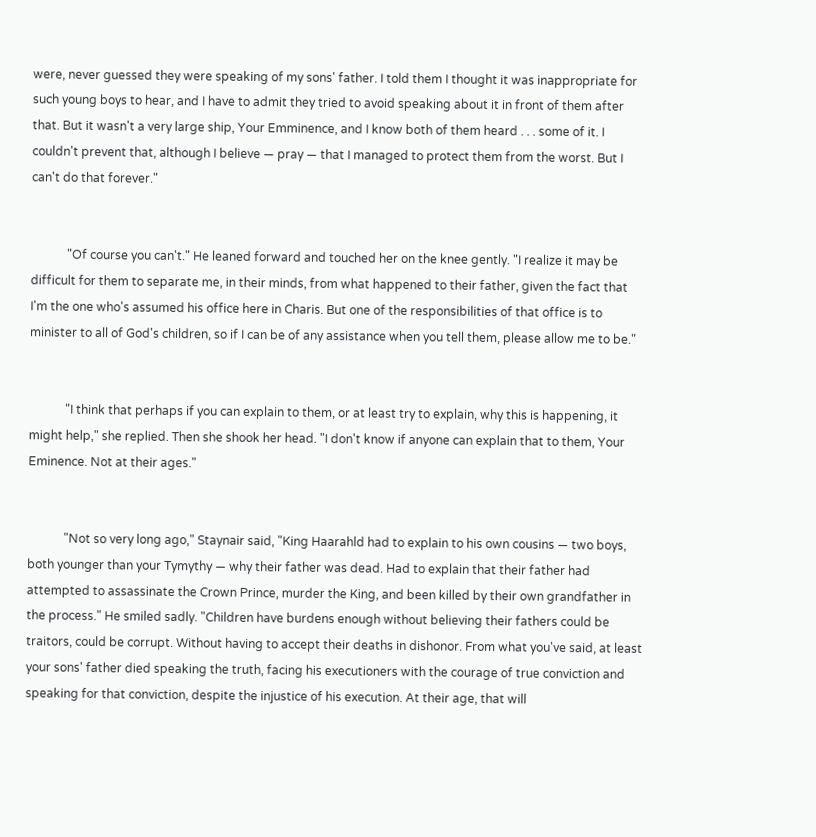were, never guessed they were speaking of my sons' father. I told them I thought it was inappropriate for such young boys to hear, and I have to admit they tried to avoid speaking about it in front of them after that. But it wasn't a very large ship, Your Emminence, and I know both of them heard . . . some of it. I couldn't prevent that, although I believe — pray — that I managed to protect them from the worst. But I can't do that forever."


            "Of course you can't." He leaned forward and touched her on the knee gently. "I realize it may be difficult for them to separate me, in their minds, from what happened to their father, given the fact that I'm the one who's assumed his office here in Charis. But one of the responsibilities of that office is to minister to all of God's children, so if I can be of any assistance when you tell them, please allow me to be."


            "I think that perhaps if you can explain to them, or at least try to explain, why this is happening, it might help," she replied. Then she shook her head. "I don't know if anyone can explain that to them, Your Eminence. Not at their ages."


            "Not so very long ago," Staynair said, "King Haarahld had to explain to his own cousins — two boys, both younger than your Tymythy — why their father was dead. Had to explain that their father had attempted to assassinate the Crown Prince, murder the King, and been killed by their own grandfather in the process." He smiled sadly. "Children have burdens enough without believing their fathers could be traitors, could be corrupt. Without having to accept their deaths in dishonor. From what you've said, at least your sons' father died speaking the truth, facing his executioners with the courage of true conviction and speaking for that conviction, despite the injustice of his execution. At their age, that will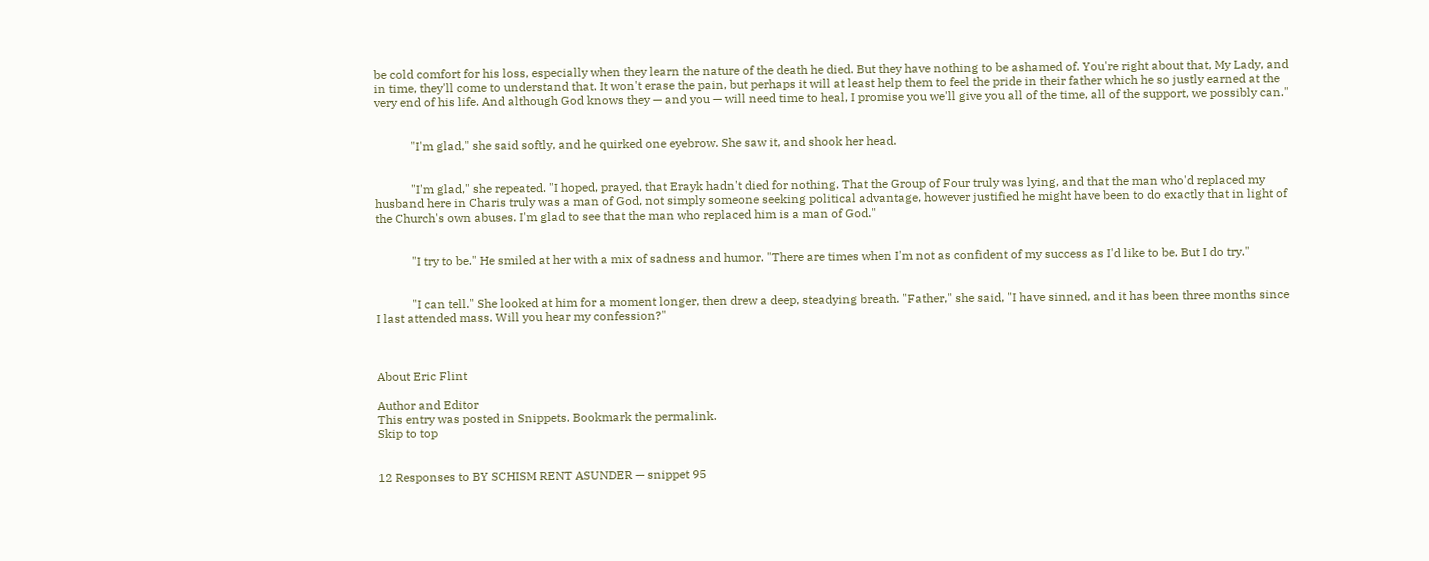be cold comfort for his loss, especially when they learn the nature of the death he died. But they have nothing to be ashamed of. You're right about that, My Lady, and in time, they'll come to understand that. It won't erase the pain, but perhaps it will at least help them to feel the pride in their father which he so justly earned at the very end of his life. And although God knows they — and you — will need time to heal, I promise you we'll give you all of the time, all of the support, we possibly can."


            "I'm glad," she said softly, and he quirked one eyebrow. She saw it, and shook her head.


            "I'm glad," she repeated. "I hoped, prayed, that Erayk hadn't died for nothing. That the Group of Four truly was lying, and that the man who'd replaced my husband here in Charis truly was a man of God, not simply someone seeking political advantage, however justified he might have been to do exactly that in light of the Church's own abuses. I'm glad to see that the man who replaced him is a man of God."


            "I try to be." He smiled at her with a mix of sadness and humor. "There are times when I'm not as confident of my success as I'd like to be. But I do try."


            "I can tell." She looked at him for a moment longer, then drew a deep, steadying breath. "Father," she said, "I have sinned, and it has been three months since I last attended mass. Will you hear my confession?"



About Eric Flint

Author and Editor
This entry was posted in Snippets. Bookmark the permalink.
Skip to top


12 Responses to BY SCHISM RENT ASUNDER — snippet 95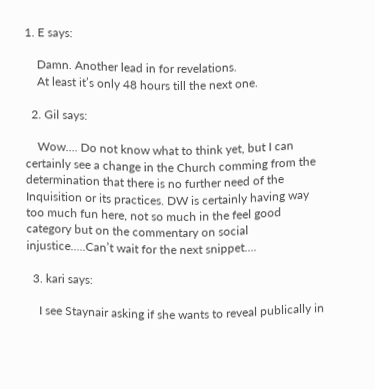1. E says:

    Damn. Another lead in for revelations.
    At least it’s only 48 hours till the next one.

  2. Gil says:

    Wow…. Do not know what to think yet, but I can certainly see a change in the Church comming from the determination that there is no further need of the Inquisition or its practices. DW is certainly having way too much fun here, not so much in the feel good category but on the commentary on social injustice…..Can’t wait for the next snippet….

  3. kari says:

    I see Staynair asking if she wants to reveal publically in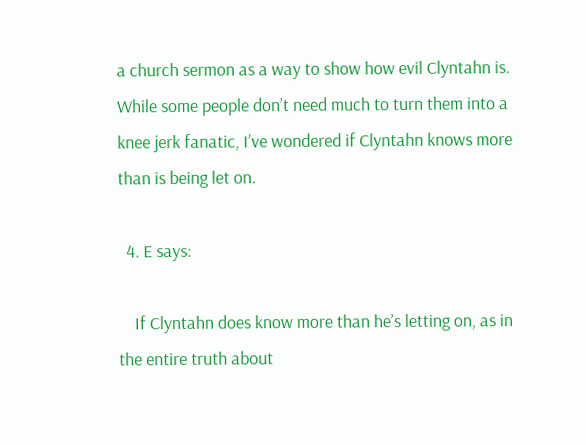a church sermon as a way to show how evil Clyntahn is. While some people don’t need much to turn them into a knee jerk fanatic, I’ve wondered if Clyntahn knows more than is being let on.

  4. E says:

    If Clyntahn does know more than he’s letting on, as in the entire truth about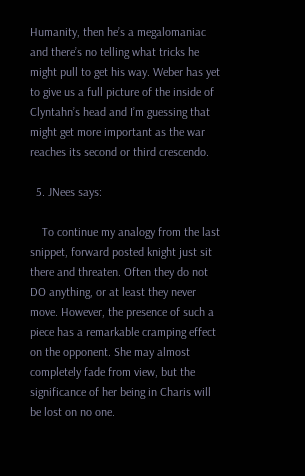Humanity, then he’s a megalomaniac and there’s no telling what tricks he might pull to get his way. Weber has yet to give us a full picture of the inside of Clyntahn’s head and I’m guessing that might get more important as the war reaches its second or third crescendo.

  5. JNees says:

    To continue my analogy from the last snippet, forward posted knight just sit there and threaten. Often they do not DO anything, or at least they never move. However, the presence of such a piece has a remarkable cramping effect on the opponent. She may almost completely fade from view, but the significance of her being in Charis will be lost on no one.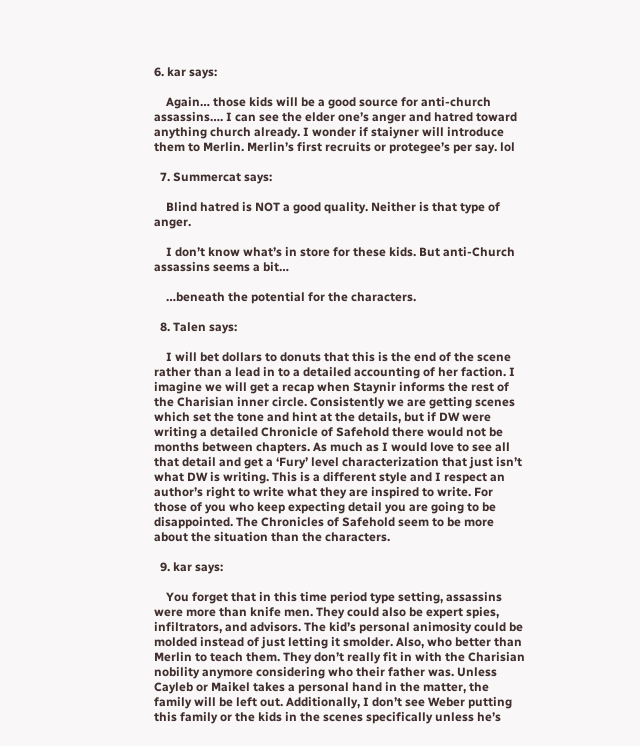6. kar says:

    Again… those kids will be a good source for anti-church assassins…. I can see the elder one’s anger and hatred toward anything church already. I wonder if staiyner will introduce them to Merlin. Merlin’s first recruits or protegee’s per say. lol

  7. Summercat says:

    Blind hatred is NOT a good quality. Neither is that type of anger.

    I don’t know what’s in store for these kids. But anti-Church assassins seems a bit…

    …beneath the potential for the characters.

  8. Talen says:

    I will bet dollars to donuts that this is the end of the scene rather than a lead in to a detailed accounting of her faction. I imagine we will get a recap when Staynir informs the rest of the Charisian inner circle. Consistently we are getting scenes which set the tone and hint at the details, but if DW were writing a detailed Chronicle of Safehold there would not be months between chapters. As much as I would love to see all that detail and get a ‘Fury’ level characterization that just isn’t what DW is writing. This is a different style and I respect an author’s right to write what they are inspired to write. For those of you who keep expecting detail you are going to be disappointed. The Chronicles of Safehold seem to be more about the situation than the characters.

  9. kar says:

    You forget that in this time period type setting, assassins were more than knife men. They could also be expert spies, infiltrators, and advisors. The kid’s personal animosity could be molded instead of just letting it smolder. Also, who better than Merlin to teach them. They don’t really fit in with the Charisian nobility anymore considering who their father was. Unless Cayleb or Maikel takes a personal hand in the matter, the family will be left out. Additionally, I don’t see Weber putting this family or the kids in the scenes specifically unless he’s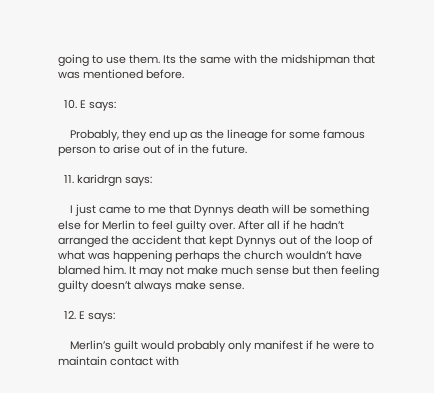going to use them. Its the same with the midshipman that was mentioned before.

  10. E says:

    Probably, they end up as the lineage for some famous person to arise out of in the future.

  11. karidrgn says:

    I just came to me that Dynnys death will be something else for Merlin to feel guilty over. After all if he hadn’t arranged the accident that kept Dynnys out of the loop of what was happening perhaps the church wouldn’t have blamed him. It may not make much sense but then feeling guilty doesn’t always make sense.

  12. E says:

    Merlin’s guilt would probably only manifest if he were to maintain contact with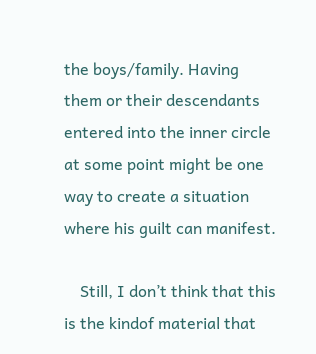the boys/family. Having them or their descendants entered into the inner circle at some point might be one way to create a situation where his guilt can manifest.

    Still, I don’t think that this is the kindof material that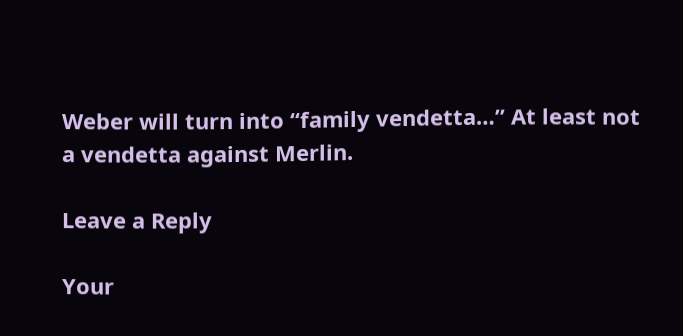Weber will turn into “family vendetta…” At least not a vendetta against Merlin.

Leave a Reply

Your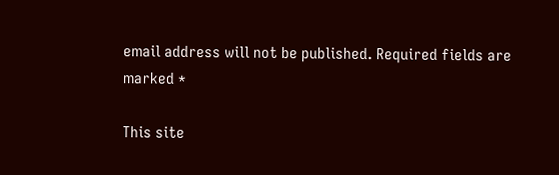email address will not be published. Required fields are marked *

This site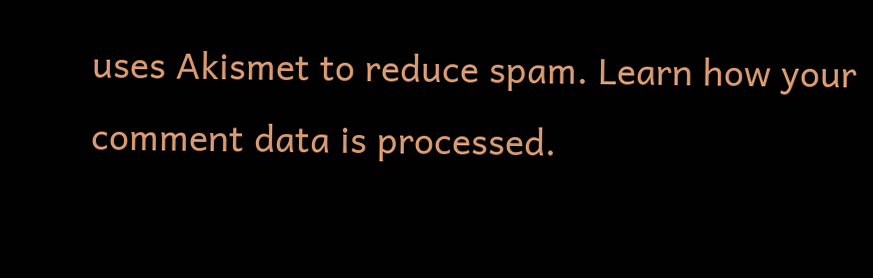uses Akismet to reduce spam. Learn how your comment data is processed.